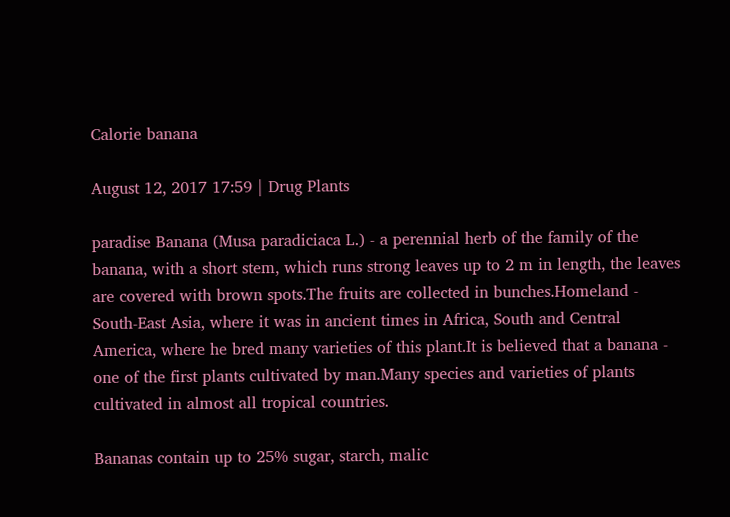Calorie banana

August 12, 2017 17:59 | Drug Plants

paradise Banana (Musa paradiciaca L.) - a perennial herb of the family of the banana, with a short stem, which runs strong leaves up to 2 m in length, the leaves are covered with brown spots.The fruits are collected in bunches.Homeland - South-East Asia, where it was in ancient times in Africa, South and Central America, where he bred many varieties of this plant.It is believed that a banana - one of the first plants cultivated by man.Many species and varieties of plants cultivated in almost all tropical countries.

Bananas contain up to 25% sugar, starch, malic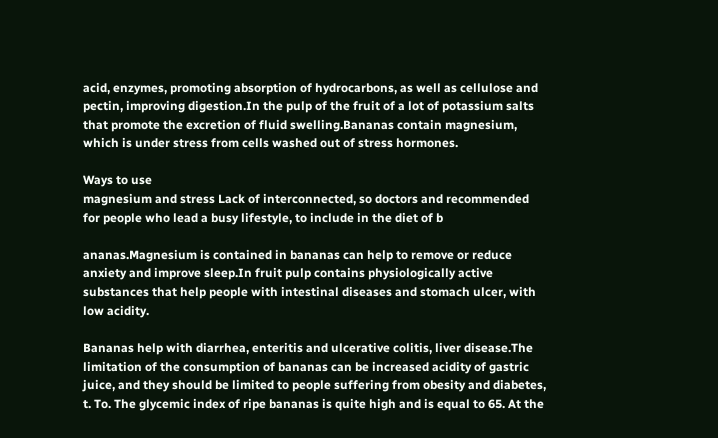acid, enzymes, promoting absorption of hydrocarbons, as well as cellulose and pectin, improving digestion.In the pulp of the fruit of a lot of potassium salts that promote the excretion of fluid swelling.Bananas contain magnesium, which is under stress from cells washed out of stress hormones.

Ways to use
magnesium and stress Lack of interconnected, so doctors and recommended for people who lead a busy lifestyle, to include in the diet of b

ananas.Magnesium is contained in bananas can help to remove or reduce anxiety and improve sleep.In fruit pulp contains physiologically active substances that help people with intestinal diseases and stomach ulcer, with low acidity.

Bananas help with diarrhea, enteritis and ulcerative colitis, liver disease.The limitation of the consumption of bananas can be increased acidity of gastric juice, and they should be limited to people suffering from obesity and diabetes, t. To. The glycemic index of ripe bananas is quite high and is equal to 65. At the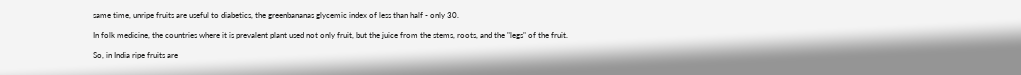same time, unripe fruits are useful to diabetics, the greenbananas glycemic index of less than half - only 30.

In folk medicine, the countries where it is prevalent plant used not only fruit, but the juice from the stems, roots, and the "legs" of the fruit.

So, in India ripe fruits are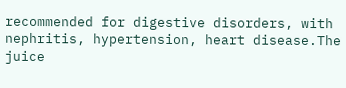recommended for digestive disorders, with nephritis, hypertension, heart disease.The juice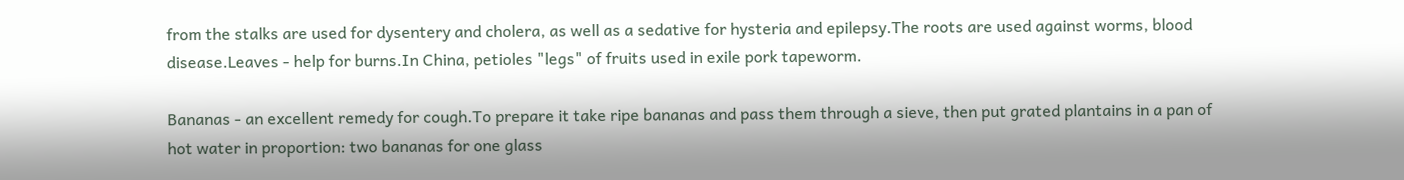from the stalks are used for dysentery and cholera, as well as a sedative for hysteria and epilepsy.The roots are used against worms, blood disease.Leaves - help for burns.In China, petioles "legs" of fruits used in exile pork tapeworm.

Bananas - an excellent remedy for cough.To prepare it take ripe bananas and pass them through a sieve, then put grated plantains in a pan of hot water in proportion: two bananas for one glass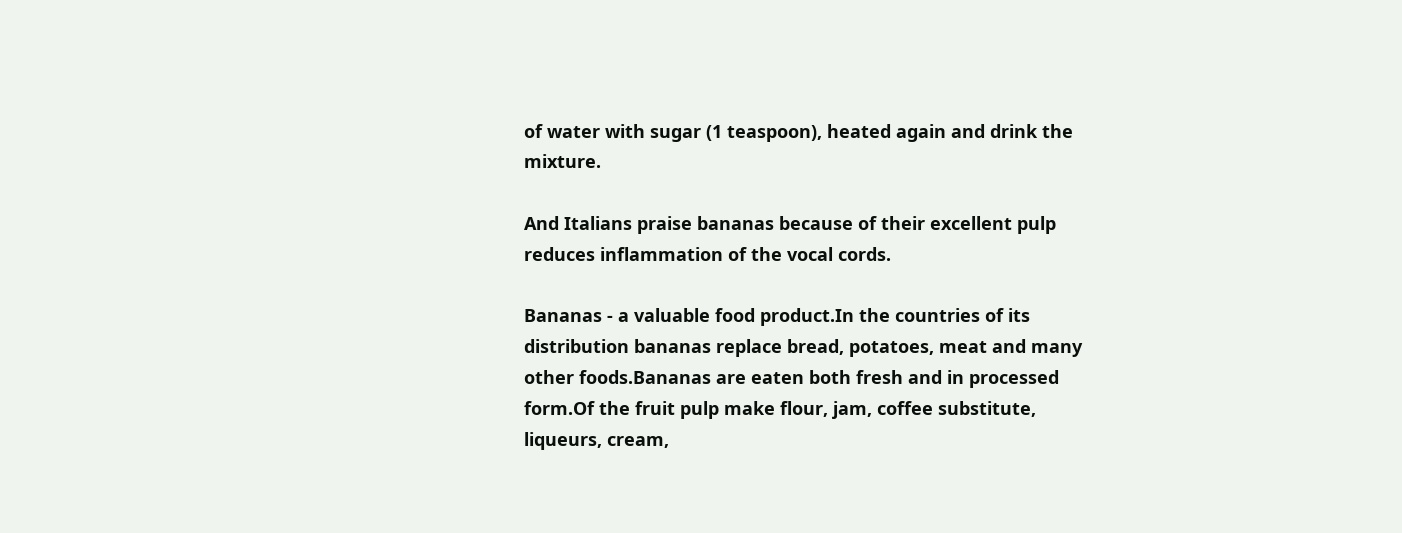of water with sugar (1 teaspoon), heated again and drink the mixture.

And Italians praise bananas because of their excellent pulp reduces inflammation of the vocal cords.

Bananas - a valuable food product.In the countries of its distribution bananas replace bread, potatoes, meat and many other foods.Bananas are eaten both fresh and in processed form.Of the fruit pulp make flour, jam, coffee substitute, liqueurs, cream,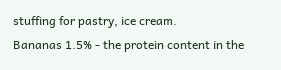stuffing for pastry, ice cream.
Bananas 1.5% - the protein content in the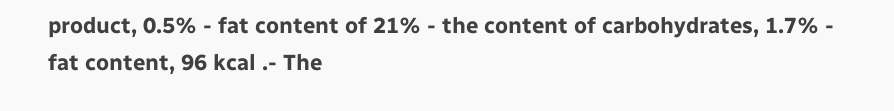product, 0.5% - fat content of 21% - the content of carbohydrates, 1.7% - fat content, 96 kcal .- The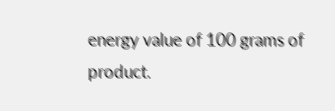energy value of 100 grams of product.